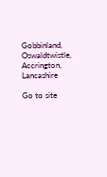Gobbinland, Oswaldtwistle, Accrington, Lancashire

Go to site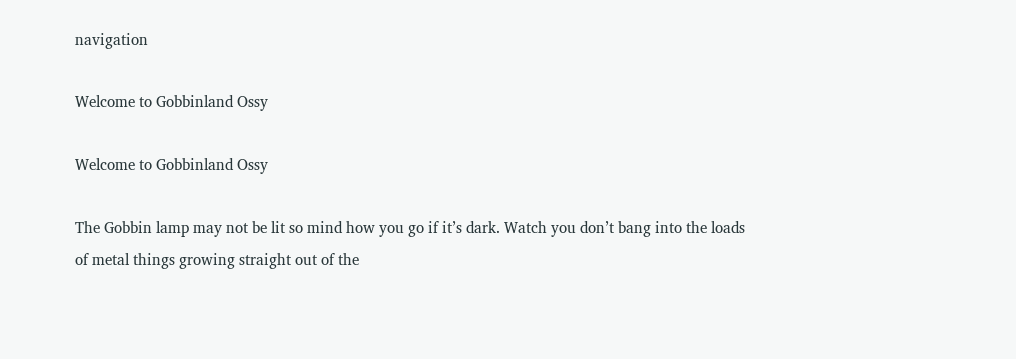navigation

Welcome to Gobbinland Ossy

Welcome to Gobbinland Ossy

The Gobbin lamp may not be lit so mind how you go if it’s dark. Watch you don’t bang into the loads of metal things growing straight out of the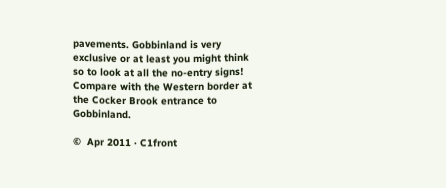pavements. Gobbinland is very exclusive or at least you might think so to look at all the no-entry signs! Compare with the Western border at the Cocker Brook entrance to Gobbinland.

©  Apr 2011 · C1front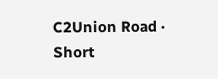C2Union Road · Short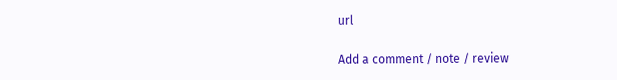url

Add a comment / note / review